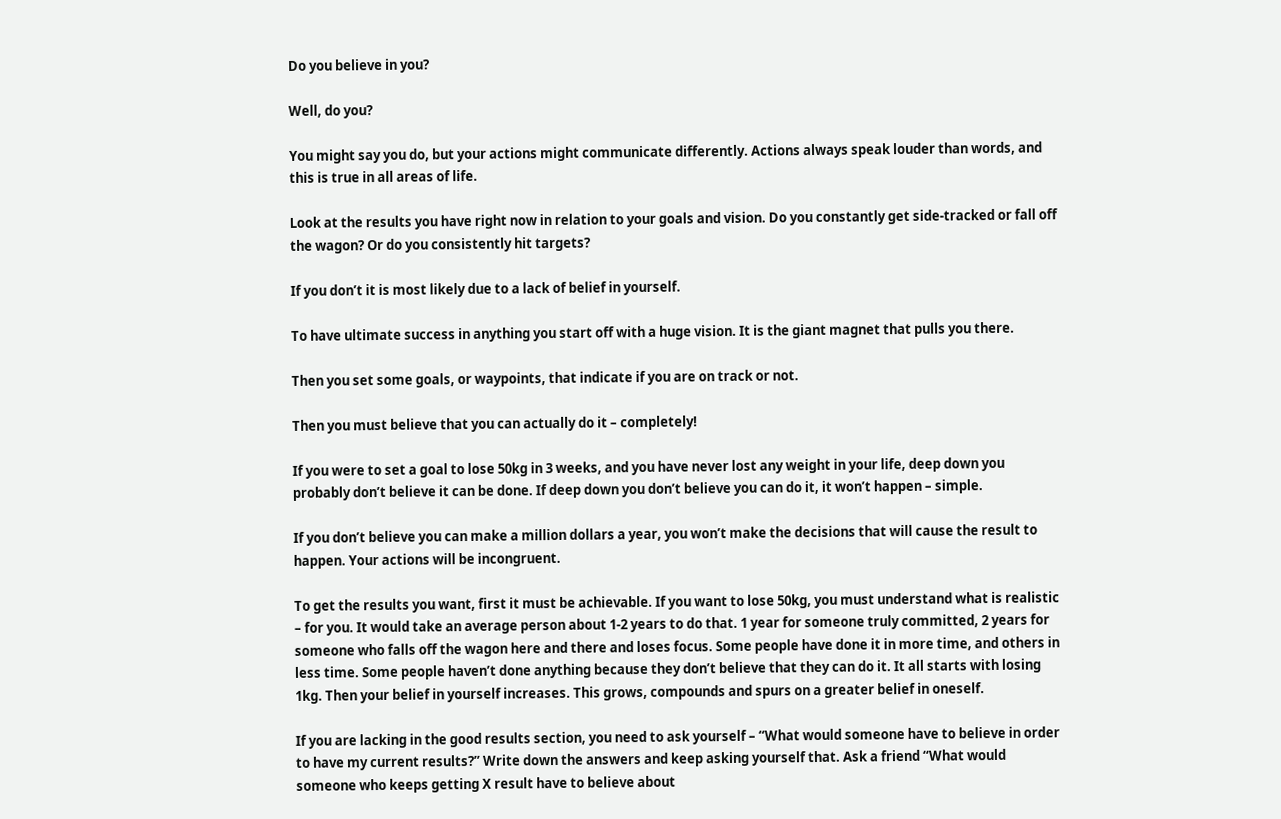Do you believe in you?

Well, do you?

You might say you do, but your actions might communicate differently. Actions always speak louder than words, and this is true in all areas of life.

Look at the results you have right now in relation to your goals and vision. Do you constantly get side-tracked or fall off the wagon? Or do you consistently hit targets?

If you don’t it is most likely due to a lack of belief in yourself.

To have ultimate success in anything you start off with a huge vision. It is the giant magnet that pulls you there.

Then you set some goals, or waypoints, that indicate if you are on track or not.

Then you must believe that you can actually do it – completely!

If you were to set a goal to lose 50kg in 3 weeks, and you have never lost any weight in your life, deep down you probably don’t believe it can be done. If deep down you don’t believe you can do it, it won’t happen – simple.

If you don’t believe you can make a million dollars a year, you won’t make the decisions that will cause the result to happen. Your actions will be incongruent.

To get the results you want, first it must be achievable. If you want to lose 50kg, you must understand what is realistic – for you. It would take an average person about 1-2 years to do that. 1 year for someone truly committed, 2 years for someone who falls off the wagon here and there and loses focus. Some people have done it in more time, and others in less time. Some people haven’t done anything because they don’t believe that they can do it. It all starts with losing 1kg. Then your belief in yourself increases. This grows, compounds and spurs on a greater belief in oneself.

If you are lacking in the good results section, you need to ask yourself – “What would someone have to believe in order to have my current results?” Write down the answers and keep asking yourself that. Ask a friend “What would someone who keeps getting X result have to believe about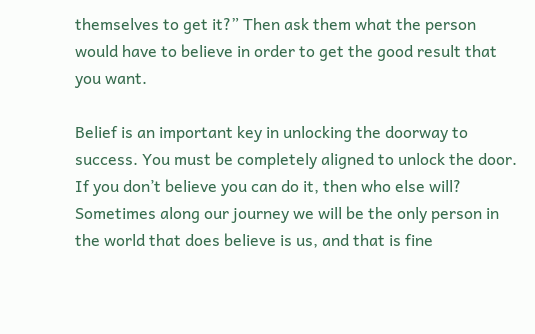themselves to get it?” Then ask them what the person would have to believe in order to get the good result that you want.

Belief is an important key in unlocking the doorway to success. You must be completely aligned to unlock the door. If you don’t believe you can do it, then who else will? Sometimes along our journey we will be the only person in the world that does believe is us, and that is fine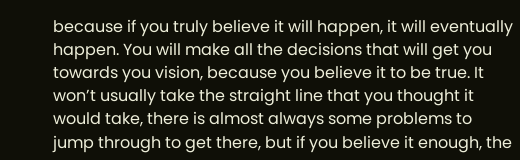because if you truly believe it will happen, it will eventually happen. You will make all the decisions that will get you towards you vision, because you believe it to be true. It won’t usually take the straight line that you thought it would take, there is almost always some problems to jump through to get there, but if you believe it enough, the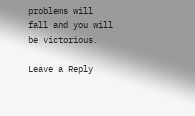problems will fall and you will be victorious.

Leave a Reply